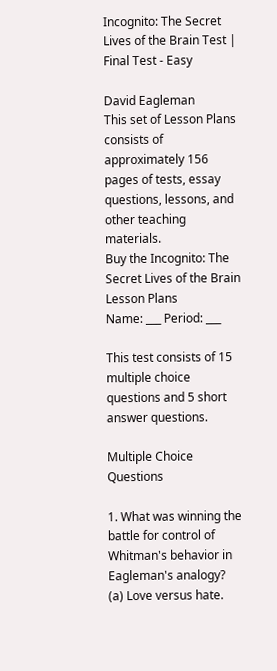Incognito: The Secret Lives of the Brain Test | Final Test - Easy

David Eagleman
This set of Lesson Plans consists of approximately 156 pages of tests, essay questions, lessons, and other teaching materials.
Buy the Incognito: The Secret Lives of the Brain Lesson Plans
Name: ___ Period: ___

This test consists of 15 multiple choice questions and 5 short answer questions.

Multiple Choice Questions

1. What was winning the battle for control of Whitman's behavior in Eagleman's analogy?
(a) Love versus hate.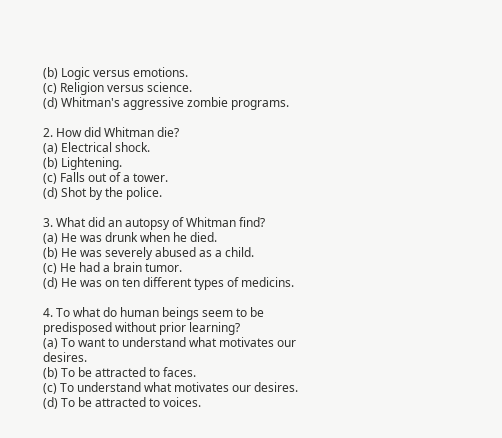(b) Logic versus emotions.
(c) Religion versus science.
(d) Whitman's aggressive zombie programs.

2. How did Whitman die?
(a) Electrical shock.
(b) Lightening.
(c) Falls out of a tower.
(d) Shot by the police.

3. What did an autopsy of Whitman find?
(a) He was drunk when he died.
(b) He was severely abused as a child.
(c) He had a brain tumor.
(d) He was on ten different types of medicins.

4. To what do human beings seem to be predisposed without prior learning?
(a) To want to understand what motivates our desires.
(b) To be attracted to faces.
(c) To understand what motivates our desires.
(d) To be attracted to voices.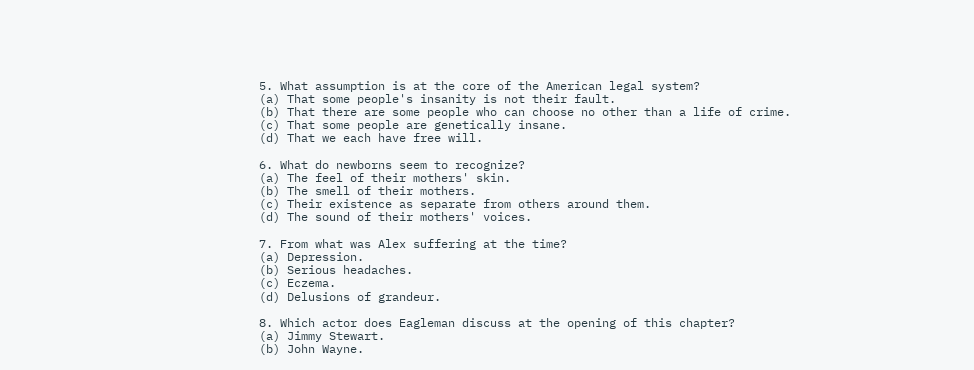5. What assumption is at the core of the American legal system?
(a) That some people's insanity is not their fault.
(b) That there are some people who can choose no other than a life of crime.
(c) That some people are genetically insane.
(d) That we each have free will.

6. What do newborns seem to recognize?
(a) The feel of their mothers' skin.
(b) The smell of their mothers.
(c) Their existence as separate from others around them.
(d) The sound of their mothers' voices.

7. From what was Alex suffering at the time?
(a) Depression.
(b) Serious headaches.
(c) Eczema.
(d) Delusions of grandeur.

8. Which actor does Eagleman discuss at the opening of this chapter?
(a) Jimmy Stewart.
(b) John Wayne.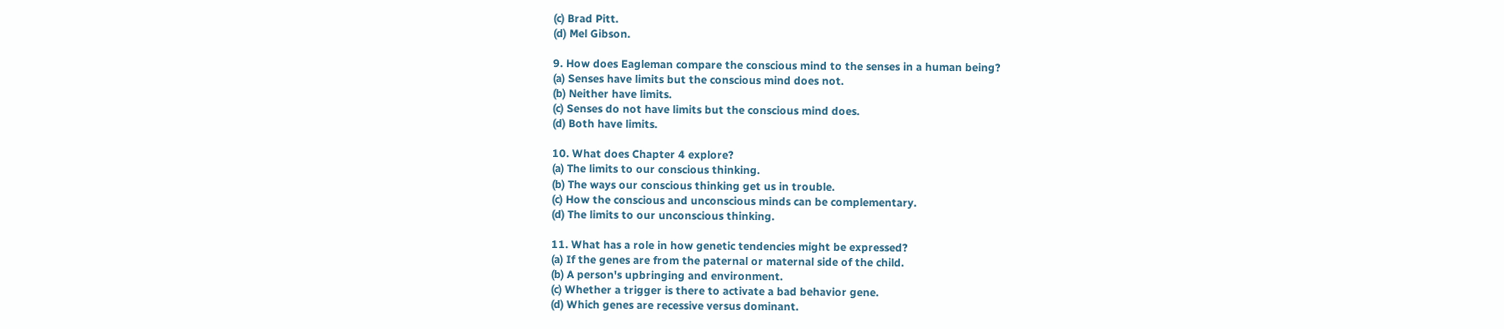(c) Brad Pitt.
(d) Mel Gibson.

9. How does Eagleman compare the conscious mind to the senses in a human being?
(a) Senses have limits but the conscious mind does not.
(b) Neither have limits.
(c) Senses do not have limits but the conscious mind does.
(d) Both have limits.

10. What does Chapter 4 explore?
(a) The limits to our conscious thinking.
(b) The ways our conscious thinking get us in trouble.
(c) How the conscious and unconscious minds can be complementary.
(d) The limits to our unconscious thinking.

11. What has a role in how genetic tendencies might be expressed?
(a) If the genes are from the paternal or maternal side of the child.
(b) A person's upbringing and environment.
(c) Whether a trigger is there to activate a bad behavior gene.
(d) Which genes are recessive versus dominant.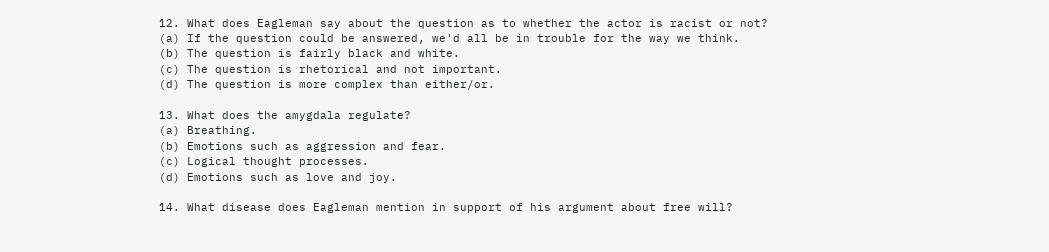12. What does Eagleman say about the question as to whether the actor is racist or not?
(a) If the question could be answered, we'd all be in trouble for the way we think.
(b) The question is fairly black and white.
(c) The question is rhetorical and not important.
(d) The question is more complex than either/or.

13. What does the amygdala regulate?
(a) Breathing.
(b) Emotions such as aggression and fear.
(c) Logical thought processes.
(d) Emotions such as love and joy.

14. What disease does Eagleman mention in support of his argument about free will?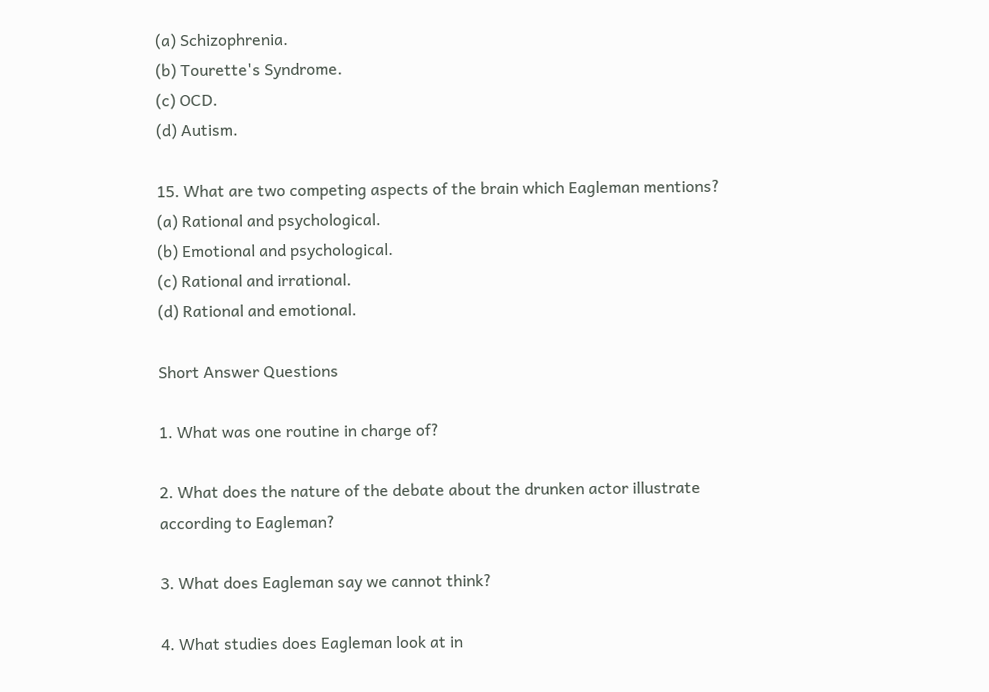(a) Schizophrenia.
(b) Tourette's Syndrome.
(c) OCD.
(d) Autism.

15. What are two competing aspects of the brain which Eagleman mentions?
(a) Rational and psychological.
(b) Emotional and psychological.
(c) Rational and irrational.
(d) Rational and emotional.

Short Answer Questions

1. What was one routine in charge of?

2. What does the nature of the debate about the drunken actor illustrate according to Eagleman?

3. What does Eagleman say we cannot think?

4. What studies does Eagleman look at in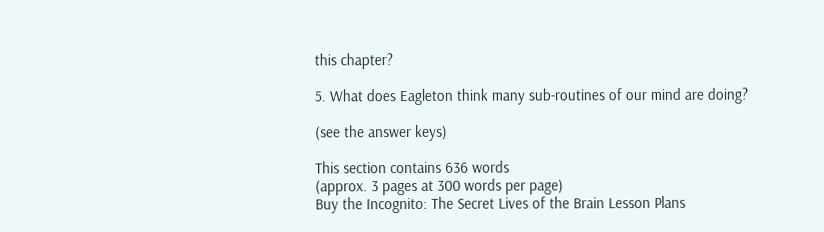this chapter?

5. What does Eagleton think many sub-routines of our mind are doing?

(see the answer keys)

This section contains 636 words
(approx. 3 pages at 300 words per page)
Buy the Incognito: The Secret Lives of the Brain Lesson Plans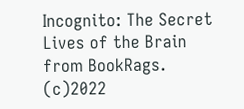Incognito: The Secret Lives of the Brain from BookRags. (c)2022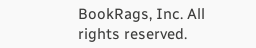BookRags, Inc. All rights reserved.